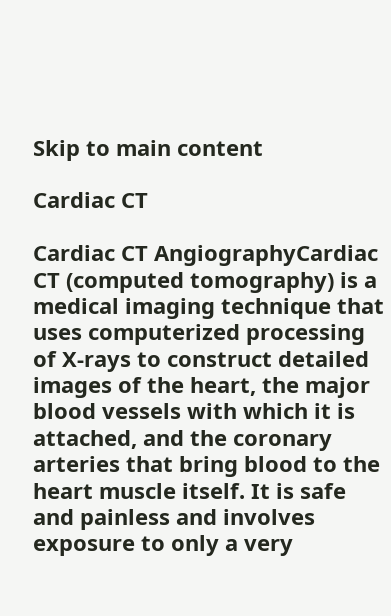Skip to main content

Cardiac CT

Cardiac CT AngiographyCardiac CT (computed tomography) is a medical imaging technique that uses computerized processing of X-rays to construct detailed images of the heart, the major blood vessels with which it is attached, and the coronary arteries that bring blood to the heart muscle itself. It is safe and painless and involves exposure to only a very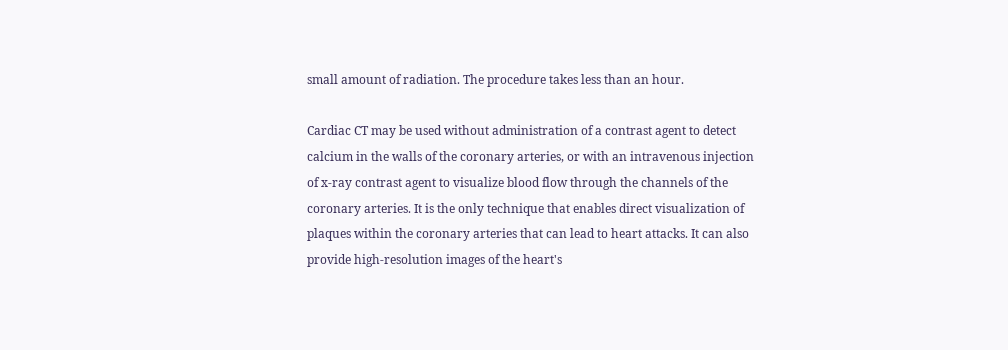small amount of radiation. The procedure takes less than an hour.

Cardiac CT may be used without administration of a contrast agent to detect calcium in the walls of the coronary arteries, or with an intravenous injection of x-ray contrast agent to visualize blood flow through the channels of the coronary arteries. It is the only technique that enables direct visualization of plaques within the coronary arteries that can lead to heart attacks. It can also provide high-resolution images of the heart's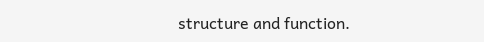structure and function.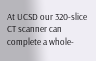At UCSD our 320-slice CT scanner can complete a whole-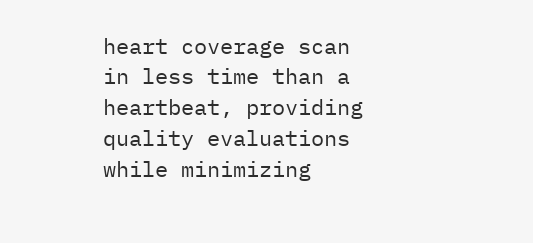heart coverage scan in less time than a heartbeat, providing quality evaluations while minimizing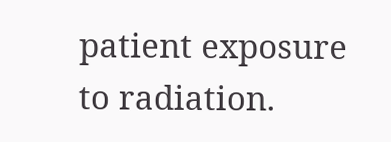patient exposure to radiation.